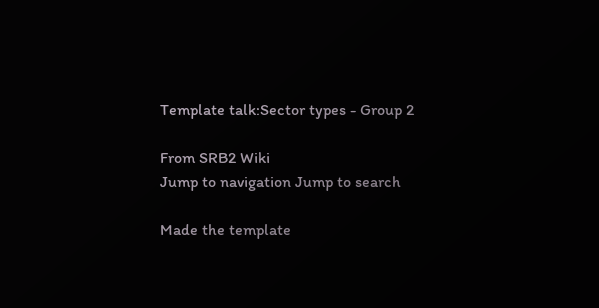Template talk:Sector types - Group 2

From SRB2 Wiki
Jump to navigation Jump to search

Made the template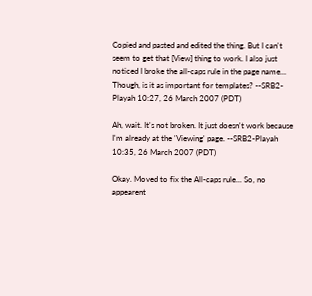Copied and pasted and edited the thing. But I can't seem to get that [View] thing to work. I also just noticed I broke the all-caps rule in the page name... Though, is it as important for templates? --SRB2-Playah 10:27, 26 March 2007 (PDT)

Ah, wait. It's not broken. It just doesn't work because I'm already at the 'Viewing' page. --SRB2-Playah 10:35, 26 March 2007 (PDT)

Okay. Moved to fix the All-caps rule... So, no appearent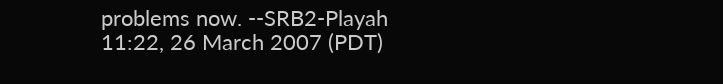problems now. --SRB2-Playah 11:22, 26 March 2007 (PDT)